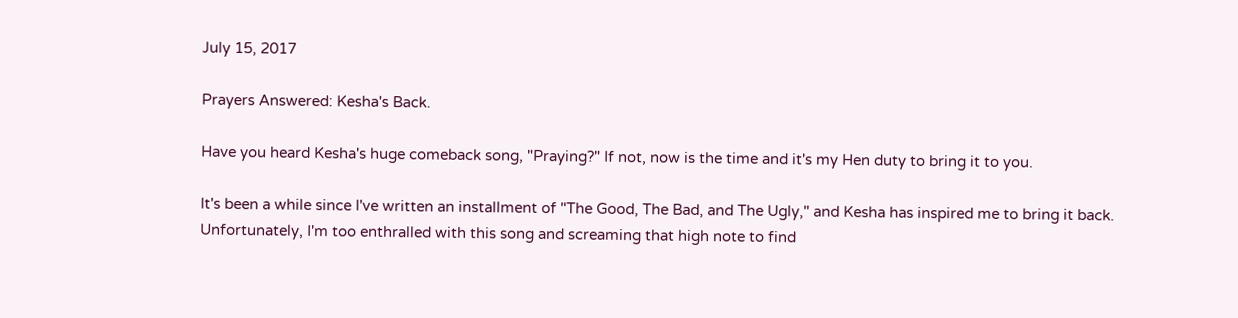July 15, 2017

Prayers Answered: Kesha's Back.

Have you heard Kesha's huge comeback song, "Praying?" If not, now is the time and it's my Hen duty to bring it to you.

It's been a while since I've written an installment of "The Good, The Bad, and The Ugly," and Kesha has inspired me to bring it back. Unfortunately, I'm too enthralled with this song and screaming that high note to find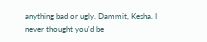anything bad or ugly. Dammit, Kesha. I never thought you'd be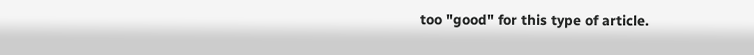too "good" for this type of article.